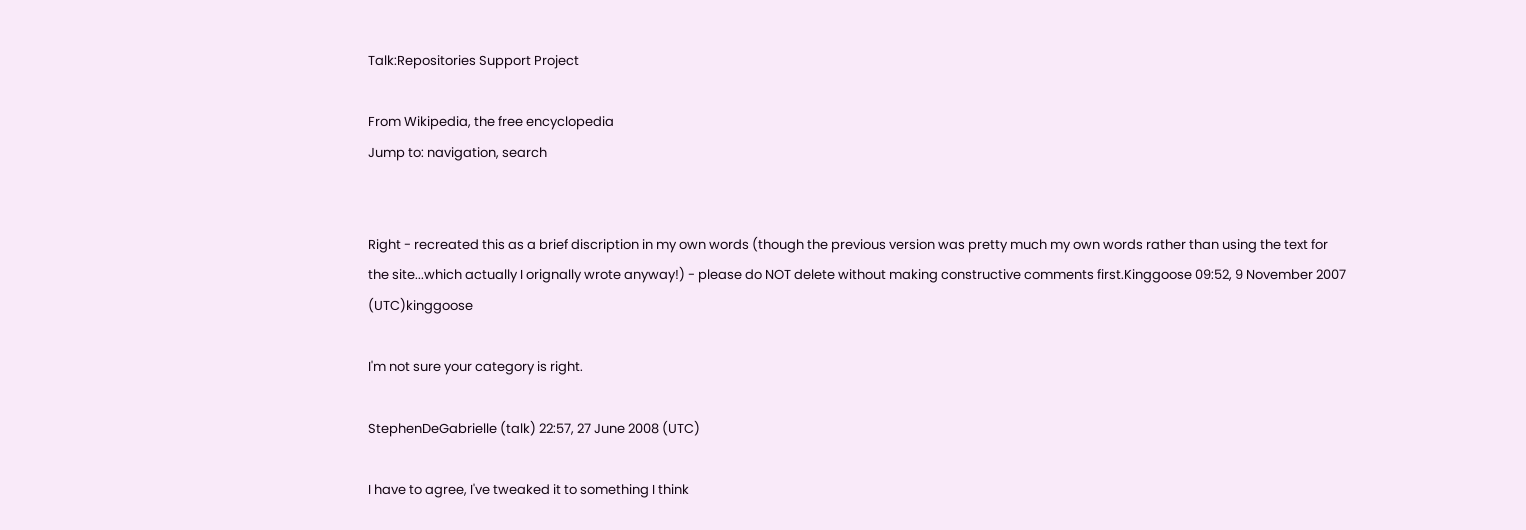Talk:Repositories Support Project

From Wikipedia, the free encyclopedia
Jump to: navigation, search


Right - recreated this as a brief discription in my own words (though the previous version was pretty much my own words rather than using the text for the site...which actually I orignally wrote anyway!) - please do NOT delete without making constructive comments first.Kinggoose 09:52, 9 November 2007 (UTC)kinggoose

I'm not sure your category is right.

StephenDeGabrielle (talk) 22:57, 27 June 2008 (UTC)

I have to agree, I've tweaked it to something I think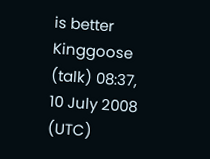is better Kinggoose (talk) 08:37, 10 July 2008 (UTC)